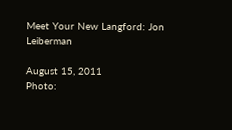Meet Your New Langford: Jon Leiberman

August 15, 2011
Photo: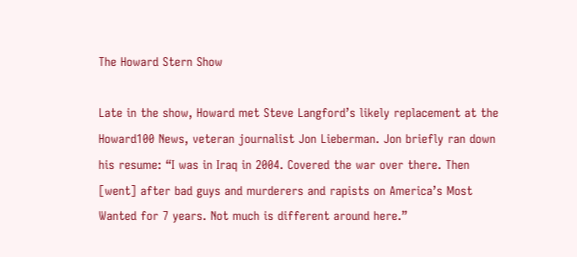The Howard Stern Show

Late in the show, Howard met Steve Langford’s likely replacement at the Howard100 News, veteran journalist Jon Lieberman. Jon briefly ran down his resume: “I was in Iraq in 2004. Covered the war over there. Then [went] after bad guys and murderers and rapists on America’s Most Wanted for 7 years. Not much is different around here.”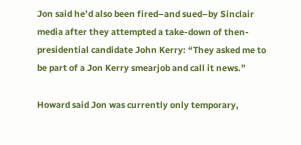Jon said he’d also been fired–and sued–by Sinclair media after they attempted a take-down of then-presidential candidate John Kerry: “They asked me to be part of a Jon Kerry smearjob and call it news.”

Howard said Jon was currently only temporary,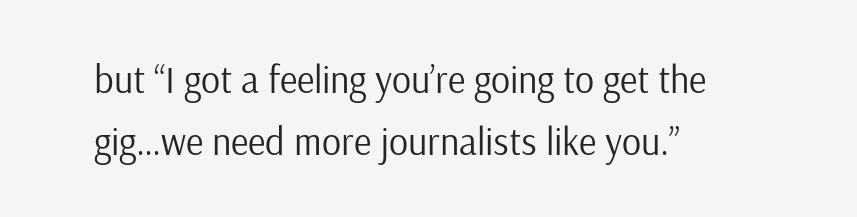but “I got a feeling you’re going to get the gig…we need more journalists like you.”